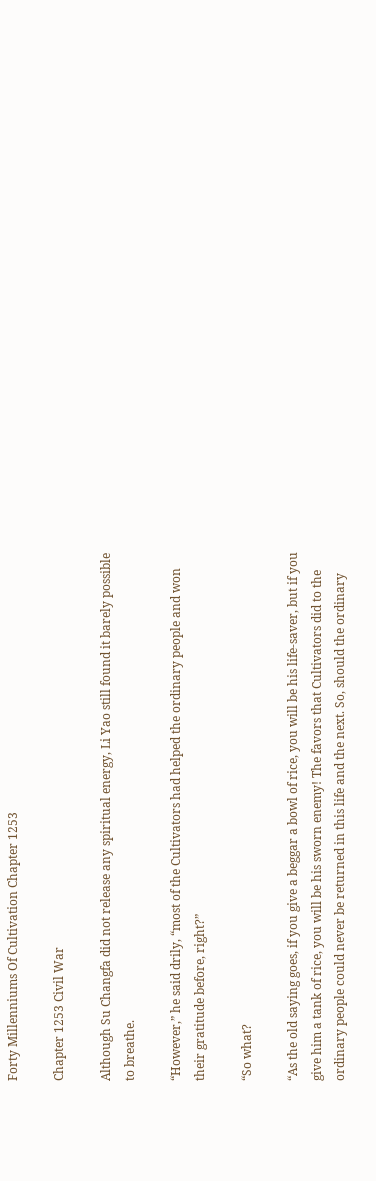Forty Millenniums Of Cultivation Chapter 1253

Chapter 1253 Civil War

Although Su Changfa did not release any spiritual energy, Li Yao still found it barely possible to breathe.

“However,” he said drily, “most of the Cultivators had helped the ordinary people and won their gratitude before, right?”

“So what?

“As the old saying goes, if you give a beggar a bowl of rice, you will be his life-saver, but if you give him a tank of rice, you will be his sworn enemy! The favors that Cultivators did to the ordinary people could never be returned in this life and the next. So, should the ordinary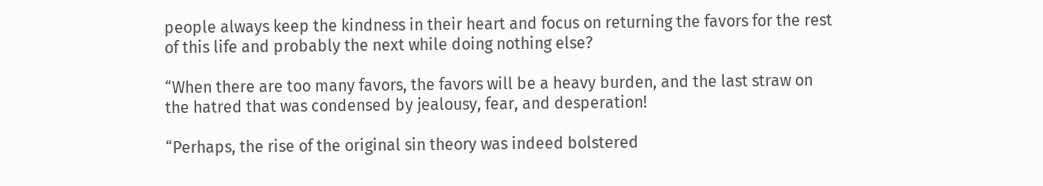people always keep the kindness in their heart and focus on returning the favors for the rest of this life and probably the next while doing nothing else?

“When there are too many favors, the favors will be a heavy burden, and the last straw on the hatred that was condensed by jealousy, fear, and desperation!

“Perhaps, the rise of the original sin theory was indeed bolstered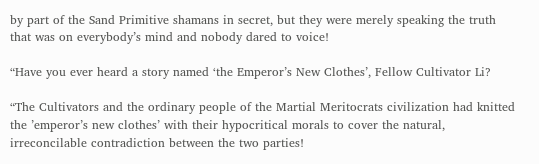by part of the Sand Primitive shamans in secret, but they were merely speaking the truth that was on everybody’s mind and nobody dared to voice!

“Have you ever heard a story named ‘the Emperor’s New Clothes’, Fellow Cultivator Li?

“The Cultivators and the ordinary people of the Martial Meritocrats civilization had knitted the ’emperor’s new clothes’ with their hypocritical morals to cover the natural, irreconcilable contradiction between the two parties!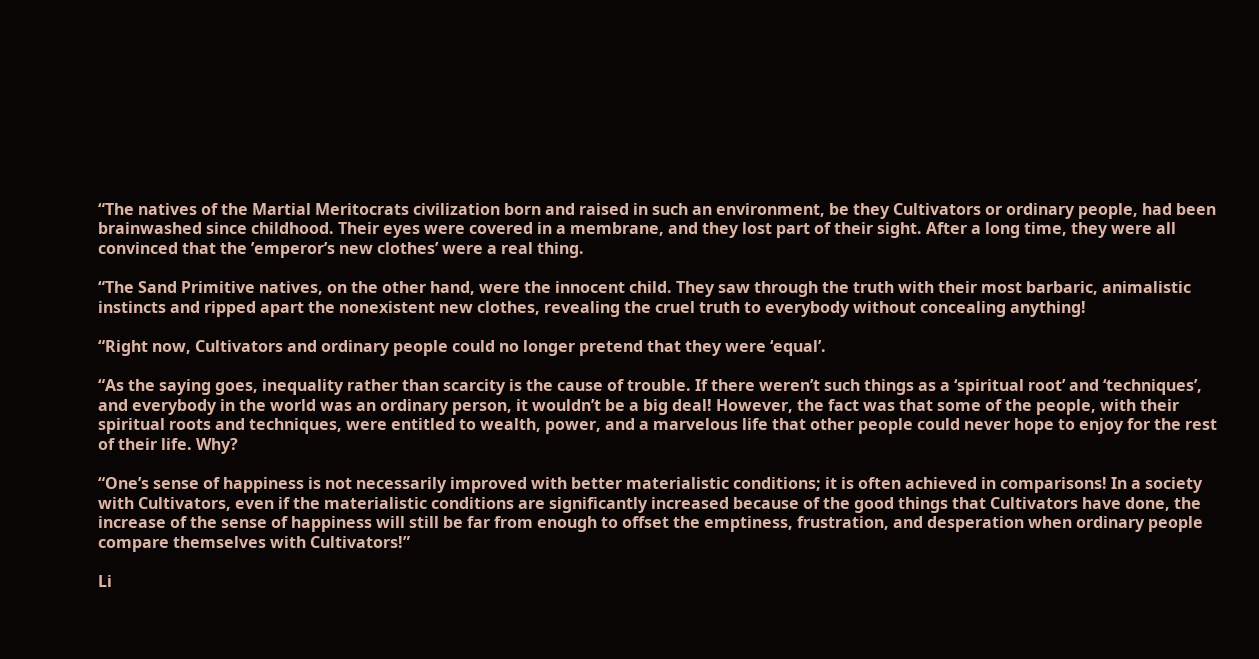“The natives of the Martial Meritocrats civilization born and raised in such an environment, be they Cultivators or ordinary people, had been brainwashed since childhood. Their eyes were covered in a membrane, and they lost part of their sight. After a long time, they were all convinced that the ’emperor’s new clothes’ were a real thing.

“The Sand Primitive natives, on the other hand, were the innocent child. They saw through the truth with their most barbaric, animalistic instincts and ripped apart the nonexistent new clothes, revealing the cruel truth to everybody without concealing anything!

“Right now, Cultivators and ordinary people could no longer pretend that they were ‘equal’.

“As the saying goes, inequality rather than scarcity is the cause of trouble. If there weren’t such things as a ‘spiritual root’ and ‘techniques’, and everybody in the world was an ordinary person, it wouldn’t be a big deal! However, the fact was that some of the people, with their spiritual roots and techniques, were entitled to wealth, power, and a marvelous life that other people could never hope to enjoy for the rest of their life. Why?

“One’s sense of happiness is not necessarily improved with better materialistic conditions; it is often achieved in comparisons! In a society with Cultivators, even if the materialistic conditions are significantly increased because of the good things that Cultivators have done, the increase of the sense of happiness will still be far from enough to offset the emptiness, frustration, and desperation when ordinary people compare themselves with Cultivators!”

Li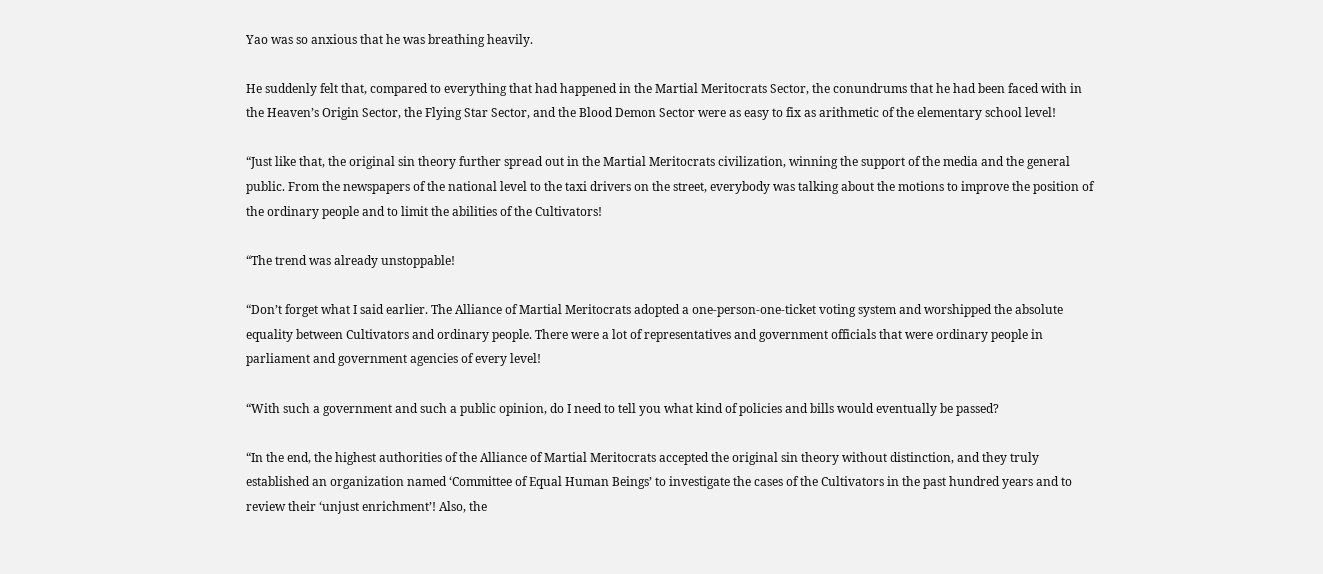Yao was so anxious that he was breathing heavily.

He suddenly felt that, compared to everything that had happened in the Martial Meritocrats Sector, the conundrums that he had been faced with in the Heaven’s Origin Sector, the Flying Star Sector, and the Blood Demon Sector were as easy to fix as arithmetic of the elementary school level!

“Just like that, the original sin theory further spread out in the Martial Meritocrats civilization, winning the support of the media and the general public. From the newspapers of the national level to the taxi drivers on the street, everybody was talking about the motions to improve the position of the ordinary people and to limit the abilities of the Cultivators!

“The trend was already unstoppable!

“Don’t forget what I said earlier. The Alliance of Martial Meritocrats adopted a one-person-one-ticket voting system and worshipped the absolute equality between Cultivators and ordinary people. There were a lot of representatives and government officials that were ordinary people in parliament and government agencies of every level!

“With such a government and such a public opinion, do I need to tell you what kind of policies and bills would eventually be passed?

“In the end, the highest authorities of the Alliance of Martial Meritocrats accepted the original sin theory without distinction, and they truly established an organization named ‘Committee of Equal Human Beings’ to investigate the cases of the Cultivators in the past hundred years and to review their ‘unjust enrichment’! Also, the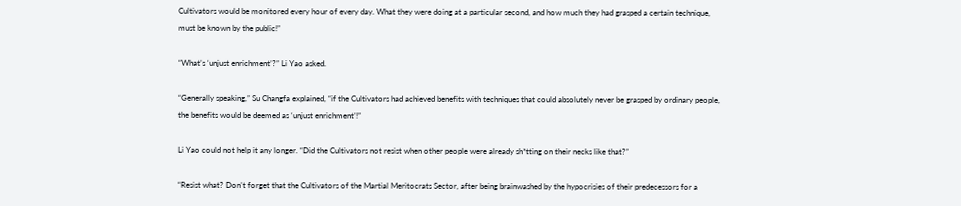Cultivators would be monitored every hour of every day. What they were doing at a particular second, and how much they had grasped a certain technique, must be known by the public!”

“What’s ‘unjust enrichment’?” Li Yao asked.

“Generally speaking,” Su Changfa explained, “if the Cultivators had achieved benefits with techniques that could absolutely never be grasped by ordinary people, the benefits would be deemed as ‘unjust enrichment’!”

Li Yao could not help it any longer. “Did the Cultivators not resist when other people were already sh*tting on their necks like that?”

“Resist what? Don’t forget that the Cultivators of the Martial Meritocrats Sector, after being brainwashed by the hypocrisies of their predecessors for a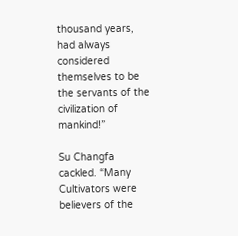thousand years, had always considered themselves to be the servants of the civilization of mankind!”

Su Changfa cackled. “Many Cultivators were believers of the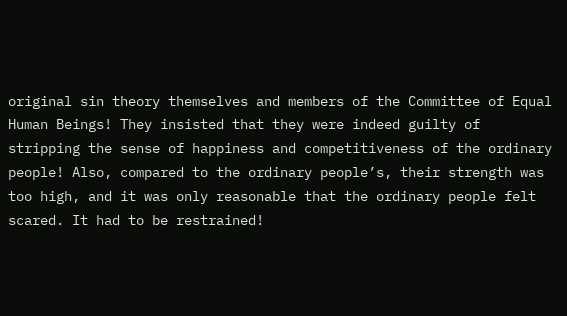original sin theory themselves and members of the Committee of Equal Human Beings! They insisted that they were indeed guilty of stripping the sense of happiness and competitiveness of the ordinary people! Also, compared to the ordinary people’s, their strength was too high, and it was only reasonable that the ordinary people felt scared. It had to be restrained!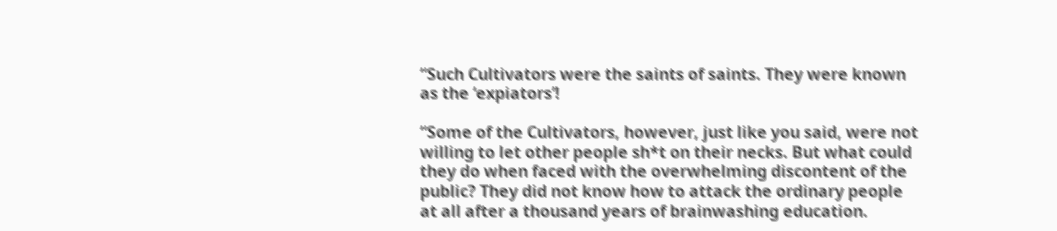“Such Cultivators were the saints of saints. They were known as the ‘expiators’!

“Some of the Cultivators, however, just like you said, were not willing to let other people sh*t on their necks. But what could they do when faced with the overwhelming discontent of the public? They did not know how to attack the ordinary people at all after a thousand years of brainwashing education.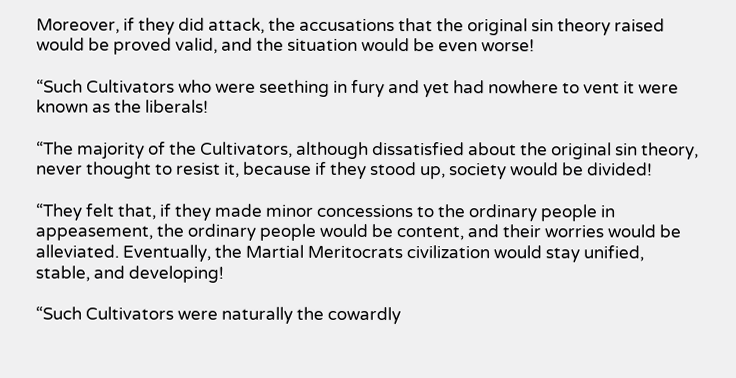Moreover, if they did attack, the accusations that the original sin theory raised would be proved valid, and the situation would be even worse!

“Such Cultivators who were seething in fury and yet had nowhere to vent it were known as the liberals!

“The majority of the Cultivators, although dissatisfied about the original sin theory, never thought to resist it, because if they stood up, society would be divided!

“They felt that, if they made minor concessions to the ordinary people in appeasement, the ordinary people would be content, and their worries would be alleviated. Eventually, the Martial Meritocrats civilization would stay unified, stable, and developing!

“Such Cultivators were naturally the cowardly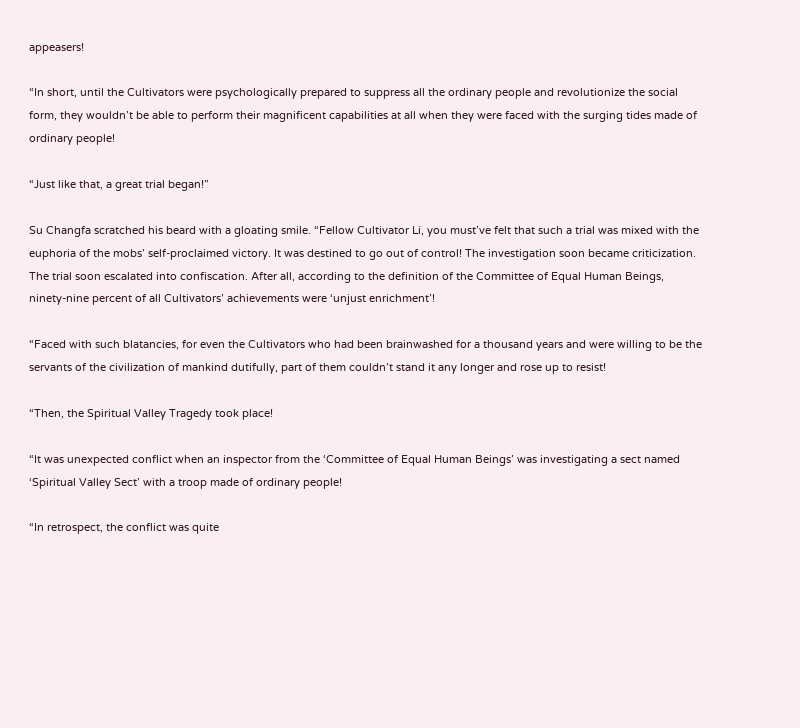appeasers!

“In short, until the Cultivators were psychologically prepared to suppress all the ordinary people and revolutionize the social form, they wouldn’t be able to perform their magnificent capabilities at all when they were faced with the surging tides made of ordinary people!

“Just like that, a great trial began!”

Su Changfa scratched his beard with a gloating smile. “Fellow Cultivator Li, you must’ve felt that such a trial was mixed with the euphoria of the mobs’ self-proclaimed victory. It was destined to go out of control! The investigation soon became criticization. The trial soon escalated into confiscation. After all, according to the definition of the Committee of Equal Human Beings, ninety-nine percent of all Cultivators’ achievements were ‘unjust enrichment’!

“Faced with such blatancies, for even the Cultivators who had been brainwashed for a thousand years and were willing to be the servants of the civilization of mankind dutifully, part of them couldn’t stand it any longer and rose up to resist!

“Then, the Spiritual Valley Tragedy took place!

“It was unexpected conflict when an inspector from the ‘Committee of Equal Human Beings’ was investigating a sect named ‘Spiritual Valley Sect’ with a troop made of ordinary people!

“In retrospect, the conflict was quite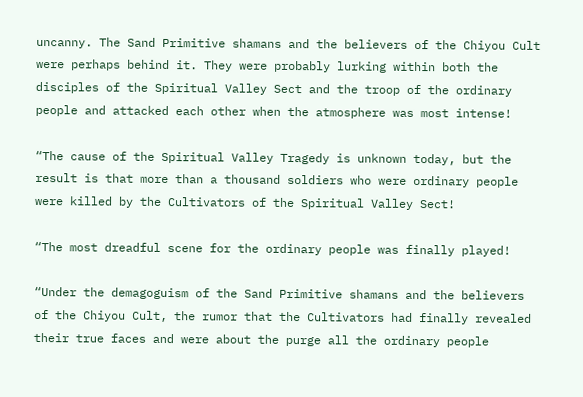uncanny. The Sand Primitive shamans and the believers of the Chiyou Cult were perhaps behind it. They were probably lurking within both the disciples of the Spiritual Valley Sect and the troop of the ordinary people and attacked each other when the atmosphere was most intense!

“The cause of the Spiritual Valley Tragedy is unknown today, but the result is that more than a thousand soldiers who were ordinary people were killed by the Cultivators of the Spiritual Valley Sect!

“The most dreadful scene for the ordinary people was finally played!

“Under the demagoguism of the Sand Primitive shamans and the believers of the Chiyou Cult, the rumor that the Cultivators had finally revealed their true faces and were about the purge all the ordinary people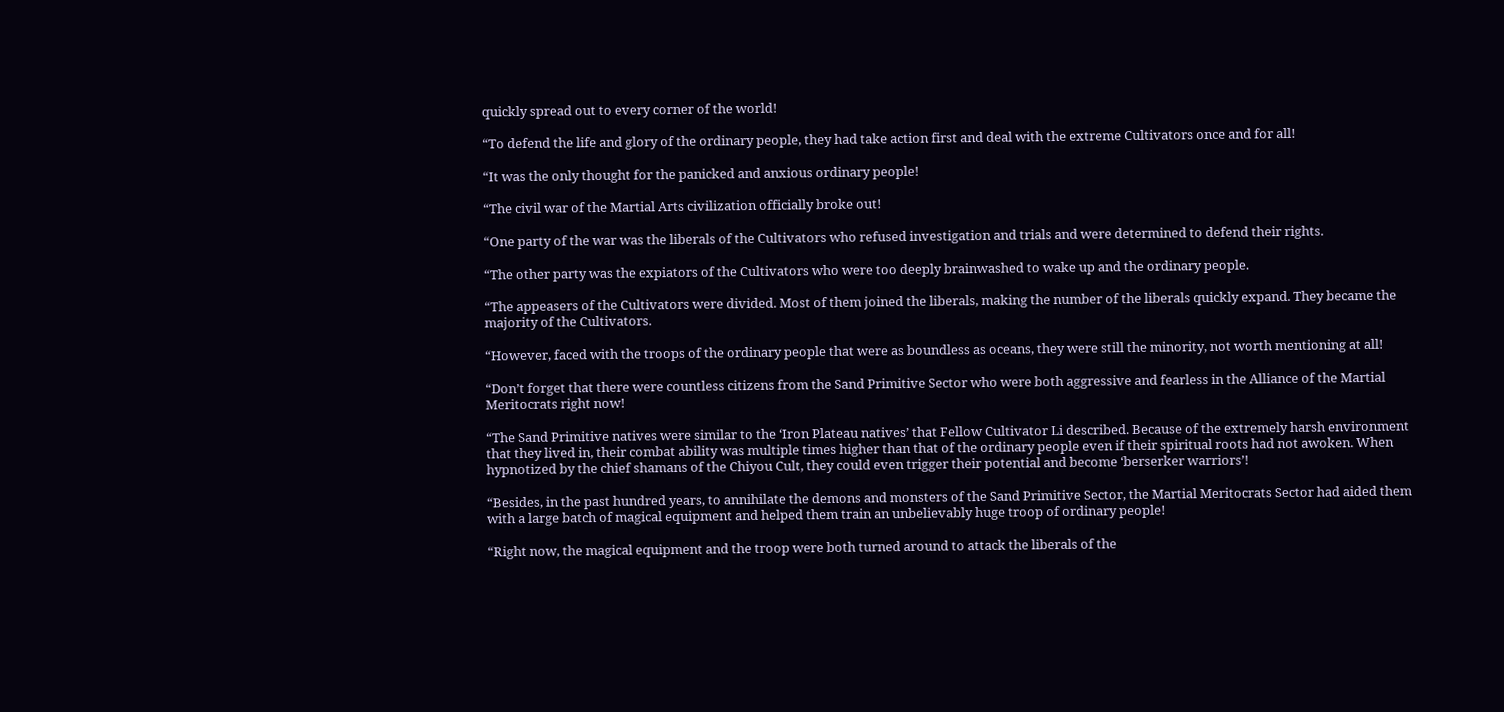quickly spread out to every corner of the world!

“To defend the life and glory of the ordinary people, they had take action first and deal with the extreme Cultivators once and for all!

“It was the only thought for the panicked and anxious ordinary people!

“The civil war of the Martial Arts civilization officially broke out!

“One party of the war was the liberals of the Cultivators who refused investigation and trials and were determined to defend their rights.

“The other party was the expiators of the Cultivators who were too deeply brainwashed to wake up and the ordinary people.

“The appeasers of the Cultivators were divided. Most of them joined the liberals, making the number of the liberals quickly expand. They became the majority of the Cultivators.

“However, faced with the troops of the ordinary people that were as boundless as oceans, they were still the minority, not worth mentioning at all!

“Don’t forget that there were countless citizens from the Sand Primitive Sector who were both aggressive and fearless in the Alliance of the Martial Meritocrats right now!

“The Sand Primitive natives were similar to the ‘Iron Plateau natives’ that Fellow Cultivator Li described. Because of the extremely harsh environment that they lived in, their combat ability was multiple times higher than that of the ordinary people even if their spiritual roots had not awoken. When hypnotized by the chief shamans of the Chiyou Cult, they could even trigger their potential and become ‘berserker warriors’!

“Besides, in the past hundred years, to annihilate the demons and monsters of the Sand Primitive Sector, the Martial Meritocrats Sector had aided them with a large batch of magical equipment and helped them train an unbelievably huge troop of ordinary people!

“Right now, the magical equipment and the troop were both turned around to attack the liberals of the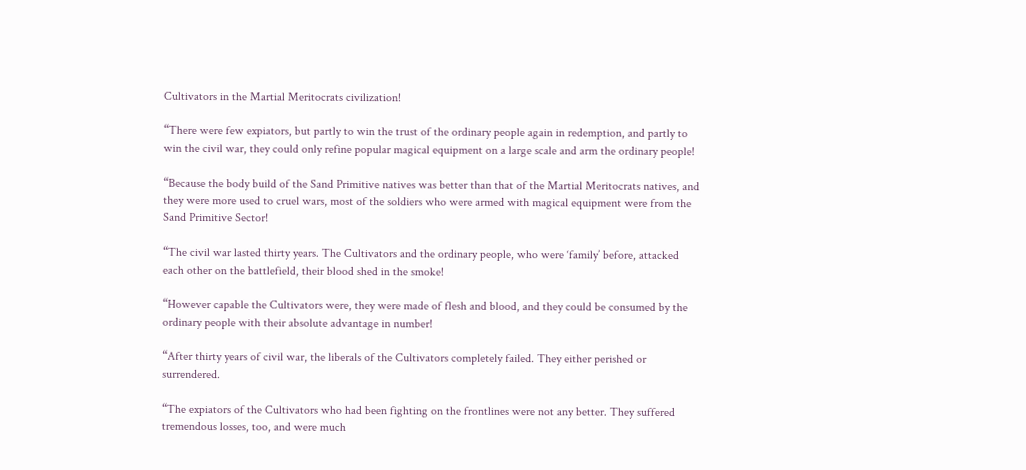Cultivators in the Martial Meritocrats civilization!

“There were few expiators, but partly to win the trust of the ordinary people again in redemption, and partly to win the civil war, they could only refine popular magical equipment on a large scale and arm the ordinary people!

“Because the body build of the Sand Primitive natives was better than that of the Martial Meritocrats natives, and they were more used to cruel wars, most of the soldiers who were armed with magical equipment were from the Sand Primitive Sector!

“The civil war lasted thirty years. The Cultivators and the ordinary people, who were ‘family’ before, attacked each other on the battlefield, their blood shed in the smoke!

“However capable the Cultivators were, they were made of flesh and blood, and they could be consumed by the ordinary people with their absolute advantage in number!

“After thirty years of civil war, the liberals of the Cultivators completely failed. They either perished or surrendered.

“The expiators of the Cultivators who had been fighting on the frontlines were not any better. They suffered tremendous losses, too, and were much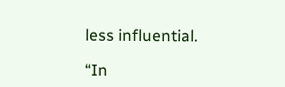less influential.

“In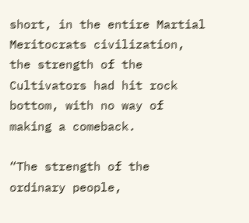short, in the entire Martial Meritocrats civilization, the strength of the Cultivators had hit rock bottom, with no way of making a comeback.

“The strength of the ordinary people,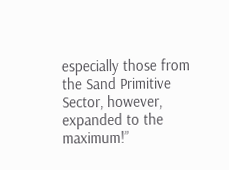especially those from the Sand Primitive Sector, however, expanded to the maximum!”